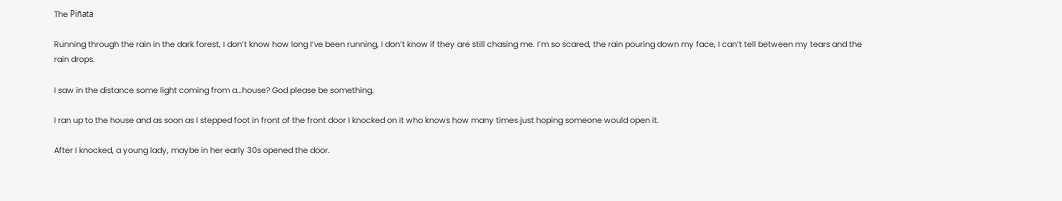The Piñata

Running through the rain in the dark forest, I don’t know how long I’ve been running, I don’t know if they are still chasing me. I’m so scared, the rain pouring down my face, I can’t tell between my tears and the rain drops.

I saw in the distance some light coming from a…house? God please be something.

I ran up to the house and as soon as I stepped foot in front of the front door I knocked on it who knows how many times just hoping someone would open it.

After I knocked, a young lady, maybe in her early 30s opened the door.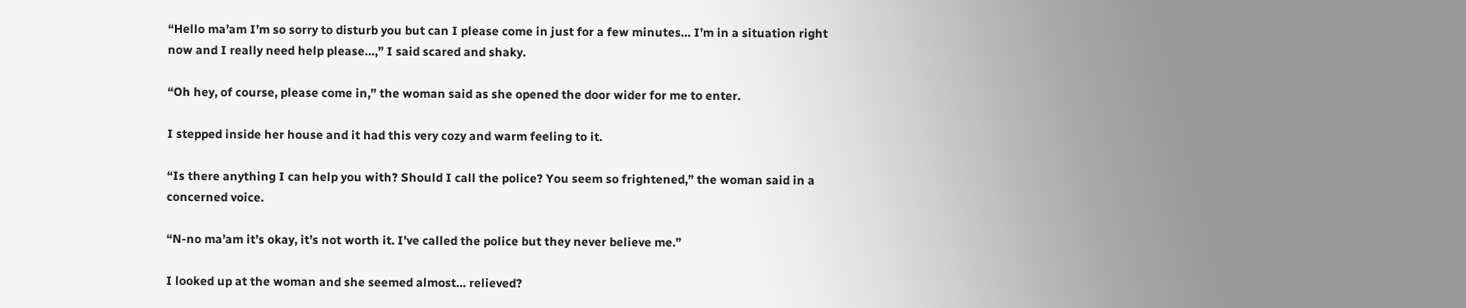“Hello ma’am I’m so sorry to disturb you but can I please come in just for a few minutes… I’m in a situation right now and I really need help please…,” I said scared and shaky.

“Oh hey, of course, please come in,” the woman said as she opened the door wider for me to enter.

I stepped inside her house and it had this very cozy and warm feeling to it.

“Is there anything I can help you with? Should I call the police? You seem so frightened,” the woman said in a concerned voice.

“N-no ma’am it’s okay, it’s not worth it. I’ve called the police but they never believe me.”

I looked up at the woman and she seemed almost… relieved?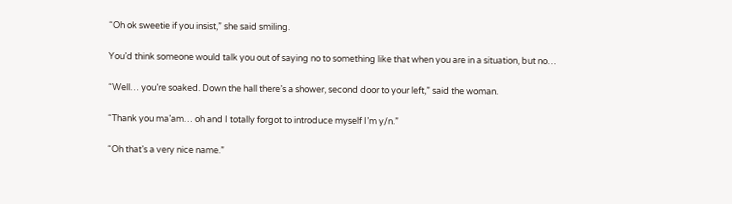“Oh ok sweetie if you insist,” she said smiling.

You’d think someone would talk you out of saying no to something like that when you are in a situation, but no…

“Well… you’re soaked. Down the hall there’s a shower, second door to your left,” said the woman.

“Thank you ma’am… oh and I totally forgot to introduce myself I’m y/n.”

“Oh that’s a very nice name.”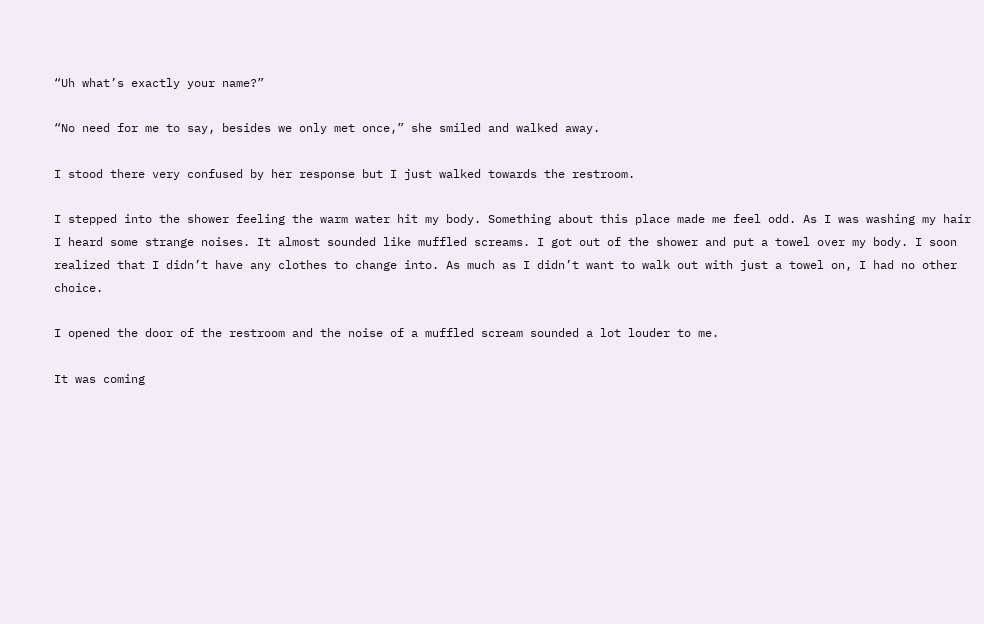“Uh what’s exactly your name?”

“No need for me to say, besides we only met once,” she smiled and walked away.

I stood there very confused by her response but I just walked towards the restroom.

I stepped into the shower feeling the warm water hit my body. Something about this place made me feel odd. As I was washing my hair I heard some strange noises. It almost sounded like muffled screams. I got out of the shower and put a towel over my body. I soon realized that I didn’t have any clothes to change into. As much as I didn’t want to walk out with just a towel on, I had no other choice.

I opened the door of the restroom and the noise of a muffled scream sounded a lot louder to me.

It was coming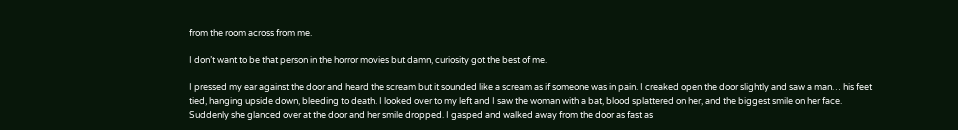from the room across from me.

I don’t want to be that person in the horror movies but damn, curiosity got the best of me.

I pressed my ear against the door and heard the scream but it sounded like a scream as if someone was in pain. I creaked open the door slightly and saw a man… his feet tied, hanging upside down, bleeding to death. I looked over to my left and I saw the woman with a bat, blood splattered on her, and the biggest smile on her face. Suddenly she glanced over at the door and her smile dropped. I gasped and walked away from the door as fast as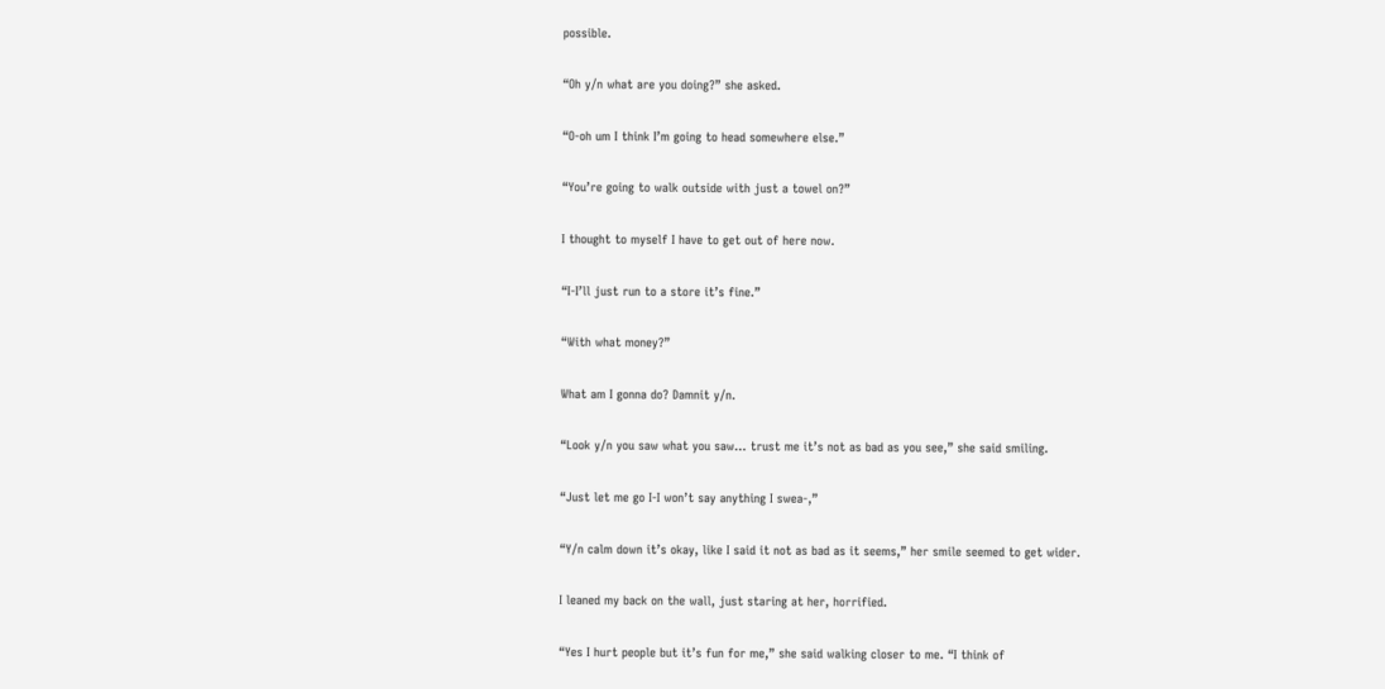possible.

“Oh y/n what are you doing?” she asked.

“O-oh um I think I’m going to head somewhere else.”

“You’re going to walk outside with just a towel on?”

I thought to myself I have to get out of here now.

“I-I’ll just run to a store it’s fine.”

“With what money?”

What am I gonna do? Damnit y/n.

“Look y/n you saw what you saw… trust me it’s not as bad as you see,” she said smiling.

“Just let me go I-I won’t say anything I swea-,”

“Y/n calm down it’s okay, like I said it not as bad as it seems,” her smile seemed to get wider.

I leaned my back on the wall, just staring at her, horrified.

“Yes I hurt people but it’s fun for me,” she said walking closer to me. “I think of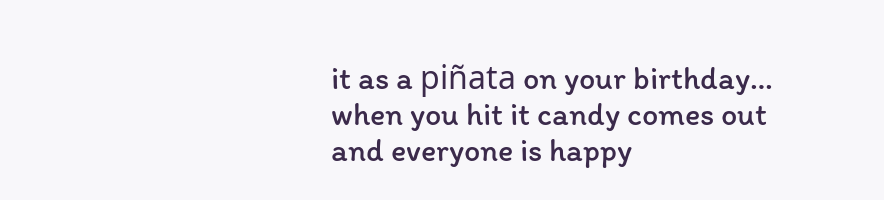it as a piñata on your birthday… when you hit it candy comes out and everyone is happy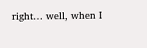right… well, when I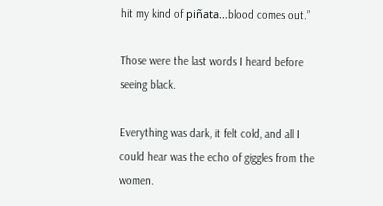hit my kind of piñata…blood comes out.”

Those were the last words I heard before seeing black.

Everything was dark, it felt cold, and all I could hear was the echo of giggles from the women.